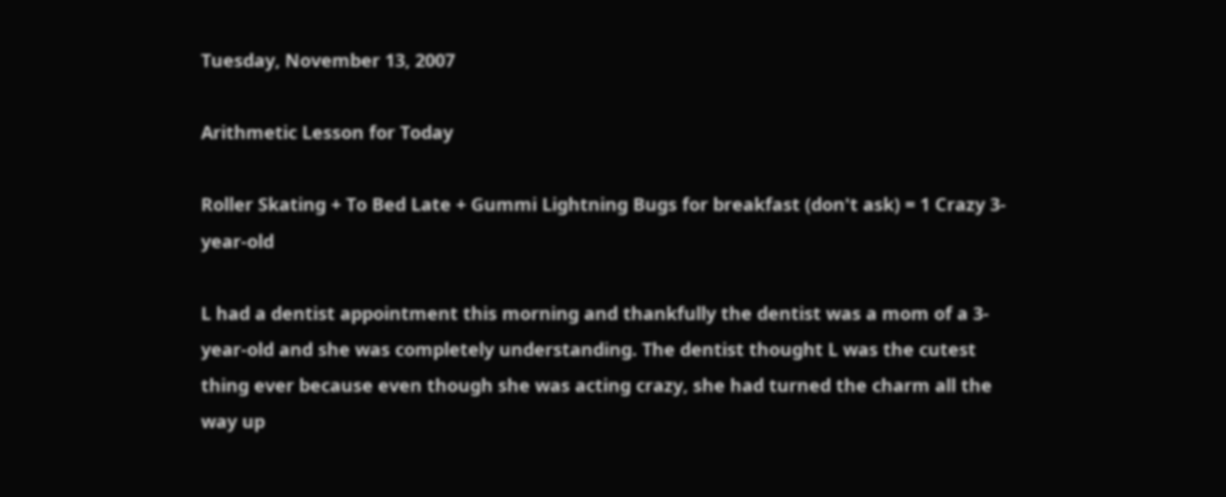Tuesday, November 13, 2007

Arithmetic Lesson for Today

Roller Skating + To Bed Late + Gummi Lightning Bugs for breakfast (don't ask) = 1 Crazy 3-year-old

L had a dentist appointment this morning and thankfully the dentist was a mom of a 3-year-old and she was completely understanding. The dentist thought L was the cutest thing ever because even though she was acting crazy, she had turned the charm all the way up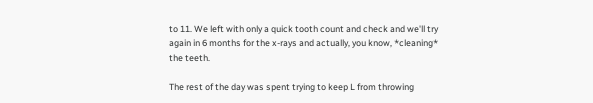to 11. We left with only a quick tooth count and check and we'll try again in 6 months for the x-rays and actually, you know, *cleaning* the teeth.

The rest of the day was spent trying to keep L from throwing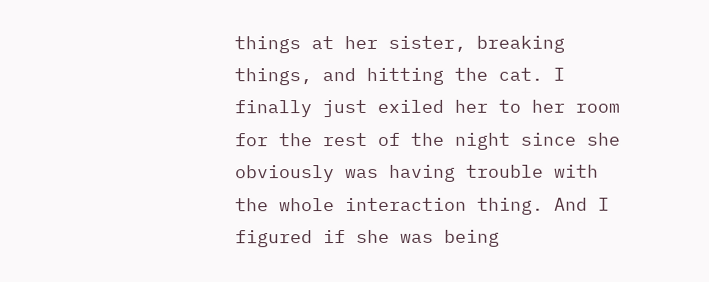things at her sister, breaking things, and hitting the cat. I finally just exiled her to her room for the rest of the night since she obviously was having trouble with the whole interaction thing. And I figured if she was being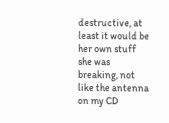destructive, at least it would be her own stuff she was breaking, not like the antenna on my CD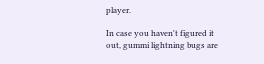player.

In case you haven't figured it out, gummi lightning bugs are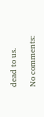dead to us.

No comments: